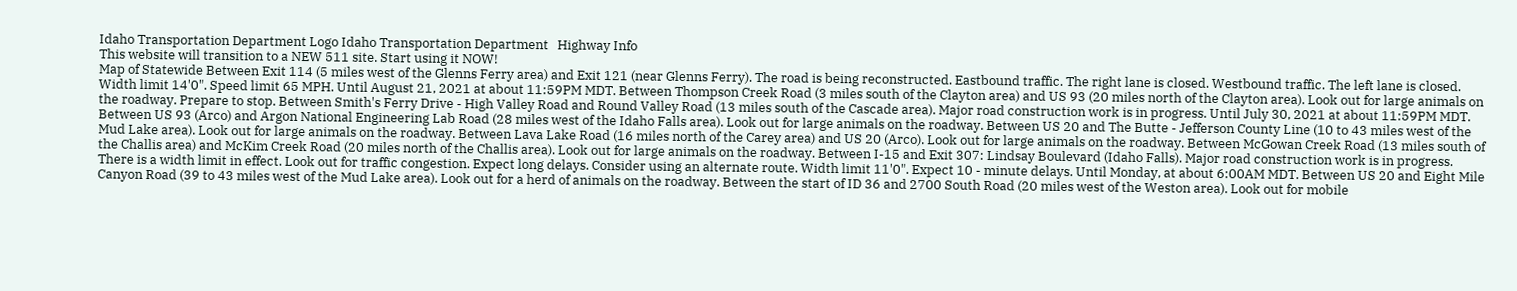Idaho Transportation Department Logo Idaho Transportation Department   Highway Info
This website will transition to a NEW 511 site. Start using it NOW!
Map of Statewide Between Exit 114 (5 miles west of the Glenns Ferry area) and Exit 121 (near Glenns Ferry). The road is being reconstructed. Eastbound traffic. The right lane is closed. Westbound traffic. The left lane is closed. Width limit 14'0". Speed limit 65 MPH. Until August 21, 2021 at about 11:59PM MDT. Between Thompson Creek Road (3 miles south of the Clayton area) and US 93 (20 miles north of the Clayton area). Look out for large animals on the roadway. Prepare to stop. Between Smith's Ferry Drive - High Valley Road and Round Valley Road (13 miles south of the Cascade area). Major road construction work is in progress. Until July 30, 2021 at about 11:59PM MDT. Between US 93 (Arco) and Argon National Engineering Lab Road (28 miles west of the Idaho Falls area). Look out for large animals on the roadway. Between US 20 and The Butte - Jefferson County Line (10 to 43 miles west of the Mud Lake area). Look out for large animals on the roadway. Between Lava Lake Road (16 miles north of the Carey area) and US 20 (Arco). Look out for large animals on the roadway. Between McGowan Creek Road (13 miles south of the Challis area) and McKim Creek Road (20 miles north of the Challis area). Look out for large animals on the roadway. Between I-15 and Exit 307: Lindsay Boulevard (Idaho Falls). Major road construction work is in progress. There is a width limit in effect. Look out for traffic congestion. Expect long delays. Consider using an alternate route. Width limit 11'0". Expect 10 - minute delays. Until Monday, at about 6:00AM MDT. Between US 20 and Eight Mile Canyon Road (39 to 43 miles west of the Mud Lake area). Look out for a herd of animals on the roadway. Between the start of ID 36 and 2700 South Road (20 miles west of the Weston area). Look out for mobile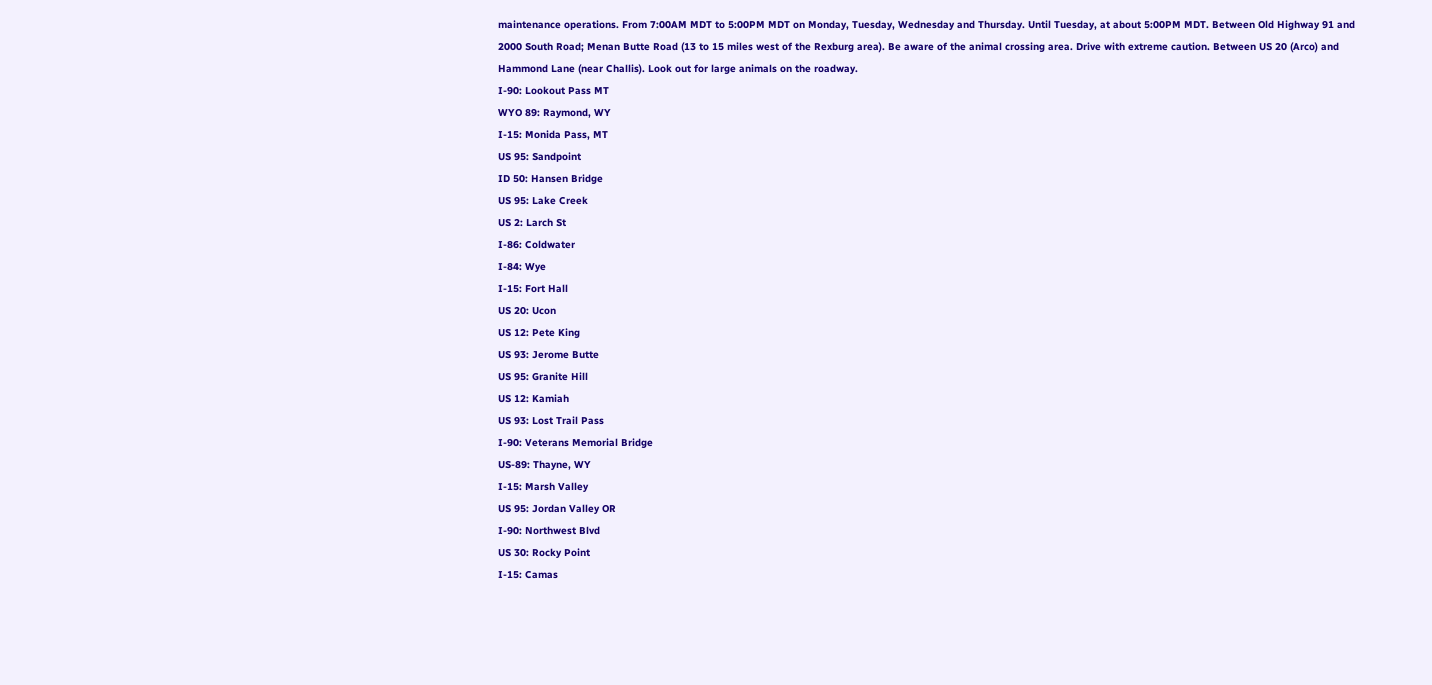maintenance operations. From 7:00AM MDT to 5:00PM MDT on Monday, Tuesday, Wednesday and Thursday. Until Tuesday, at about 5:00PM MDT. Between Old Highway 91 and 2000 South Road; Menan Butte Road (13 to 15 miles west of the Rexburg area). Be aware of the animal crossing area. Drive with extreme caution. Between US 20 (Arco) and Hammond Lane (near Challis). Look out for large animals on the roadway.
I-90: Lookout Pass MT
WYO 89: Raymond, WY
I-15: Monida Pass, MT
US 95: Sandpoint
ID 50: Hansen Bridge
US 95: Lake Creek
US 2: Larch St
I-86: Coldwater
I-84: Wye
I-15: Fort Hall
US 20: Ucon
US 12: Pete King
US 93: Jerome Butte
US 95: Granite Hill
US 12: Kamiah
US 93: Lost Trail Pass
I-90: Veterans Memorial Bridge
US-89: Thayne, WY
I-15: Marsh Valley
US 95: Jordan Valley OR
I-90: Northwest Blvd
US 30: Rocky Point
I-15: Camas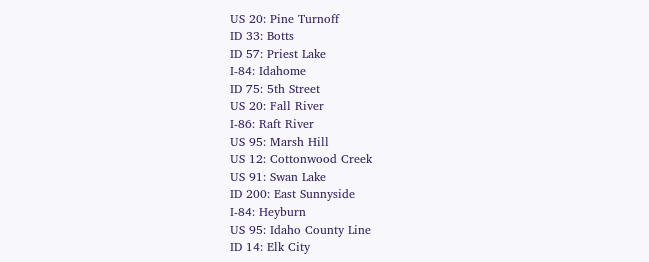US 20: Pine Turnoff
ID 33: Botts
ID 57: Priest Lake
I-84: Idahome
ID 75: 5th Street
US 20: Fall River
I-86: Raft River
US 95: Marsh Hill
US 12: Cottonwood Creek
US 91: Swan Lake
ID 200: East Sunnyside
I-84: Heyburn
US 95: Idaho County Line
ID 14: Elk City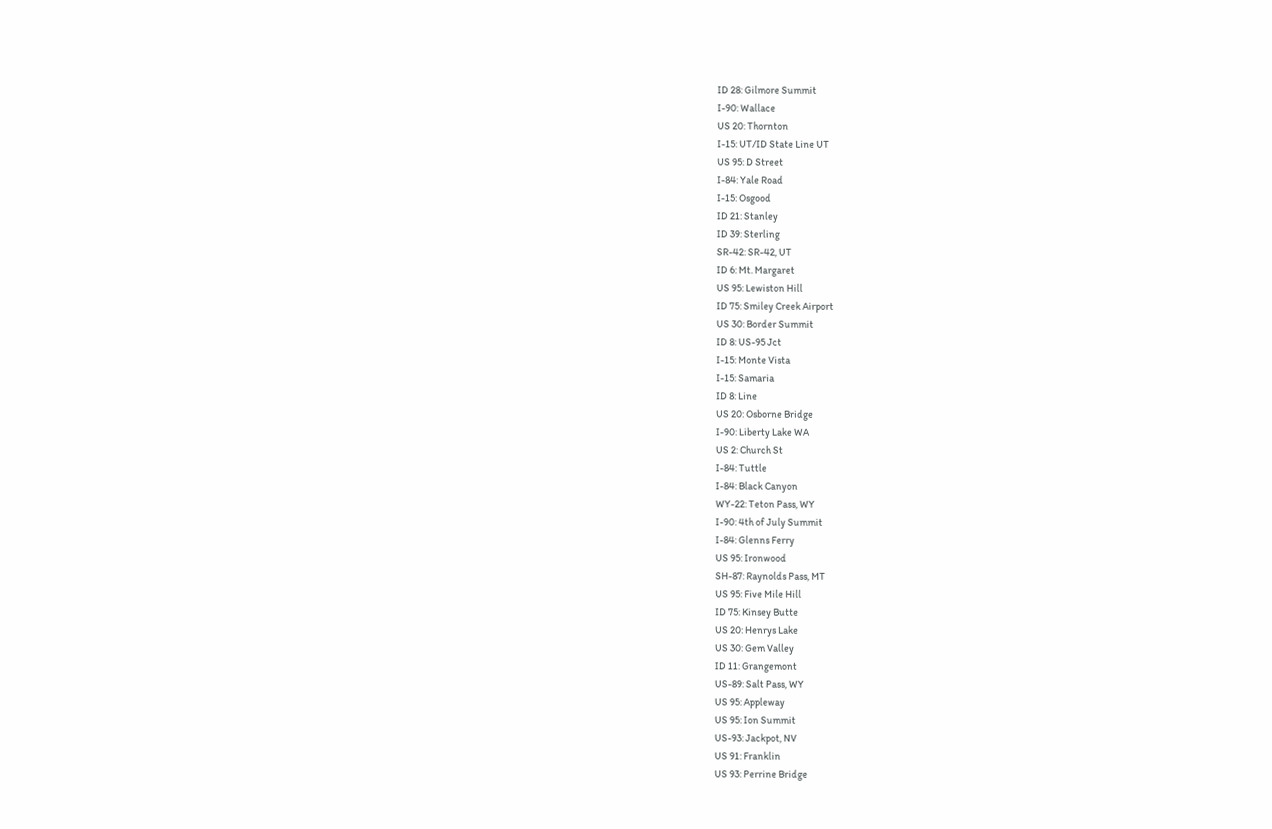ID 28: Gilmore Summit
I-90: Wallace
US 20: Thornton
I-15: UT/ID State Line UT
US 95: D Street
I-84: Yale Road
I-15: Osgood
ID 21: Stanley
ID 39: Sterling
SR-42: SR-42, UT
ID 6: Mt. Margaret
US 95: Lewiston Hill
ID 75: Smiley Creek Airport
US 30: Border Summit
ID 8: US-95 Jct
I-15: Monte Vista
I-15: Samaria
ID 8: Line
US 20: Osborne Bridge
I-90: Liberty Lake WA
US 2: Church St
I-84: Tuttle
I-84: Black Canyon
WY-22: Teton Pass, WY
I-90: 4th of July Summit
I-84: Glenns Ferry
US 95: Ironwood
SH-87: Raynolds Pass, MT
US 95: Five Mile Hill
ID 75: Kinsey Butte
US 20: Henrys Lake
US 30: Gem Valley
ID 11: Grangemont
US-89: Salt Pass, WY
US 95: Appleway
US 95: Ion Summit
US-93: Jackpot, NV
US 91: Franklin
US 93: Perrine Bridge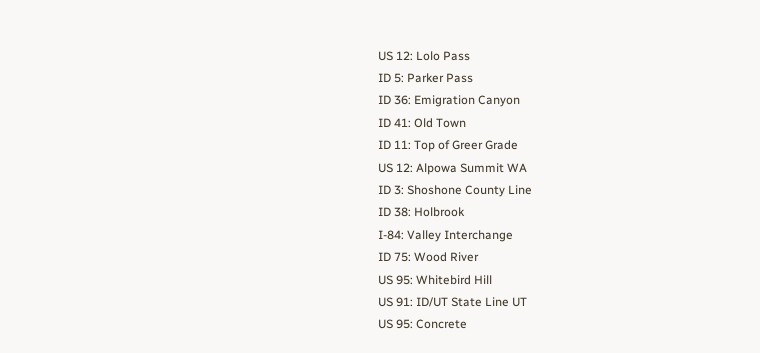US 12: Lolo Pass
ID 5: Parker Pass
ID 36: Emigration Canyon
ID 41: Old Town
ID 11: Top of Greer Grade
US 12: Alpowa Summit WA
ID 3: Shoshone County Line
ID 38: Holbrook
I-84: Valley Interchange
ID 75: Wood River
US 95: Whitebird Hill
US 91: ID/UT State Line UT
US 95: Concrete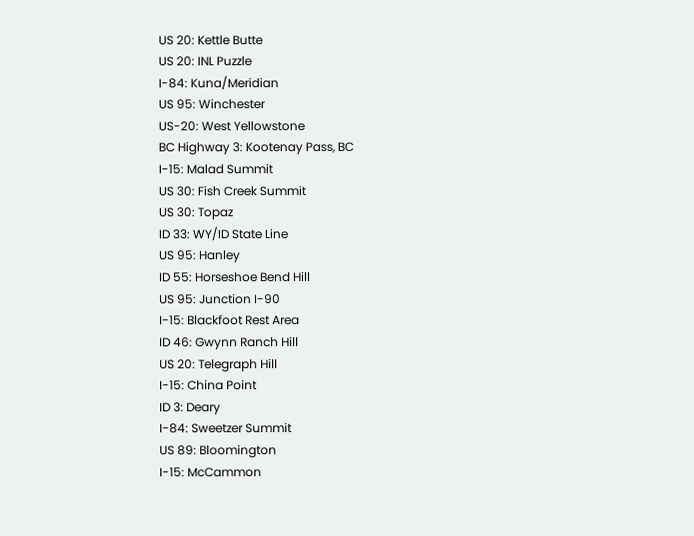US 20: Kettle Butte
US 20: INL Puzzle
I-84: Kuna/Meridian
US 95: Winchester
US-20: West Yellowstone
BC Highway 3: Kootenay Pass, BC
I-15: Malad Summit
US 30: Fish Creek Summit
US 30: Topaz
ID 33: WY/ID State Line
US 95: Hanley
ID 55: Horseshoe Bend Hill
US 95: Junction I-90
I-15: Blackfoot Rest Area
ID 46: Gwynn Ranch Hill
US 20: Telegraph Hill
I-15: China Point
ID 3: Deary
I-84: Sweetzer Summit
US 89: Bloomington
I-15: McCammon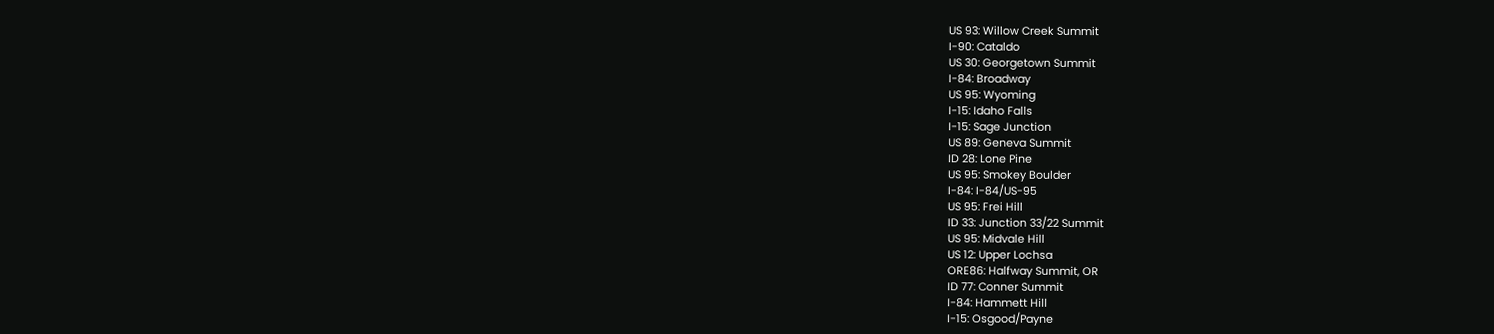US 93: Willow Creek Summit
I-90: Cataldo
US 30: Georgetown Summit
I-84: Broadway
US 95: Wyoming
I-15: Idaho Falls
I-15: Sage Junction
US 89: Geneva Summit
ID 28: Lone Pine
US 95: Smokey Boulder
I-84: I-84/US-95
US 95: Frei Hill
ID 33: Junction 33/22 Summit
US 95: Midvale Hill
US 12: Upper Lochsa
ORE86: Halfway Summit, OR
ID 77: Conner Summit
I-84: Hammett Hill
I-15: Osgood/Payne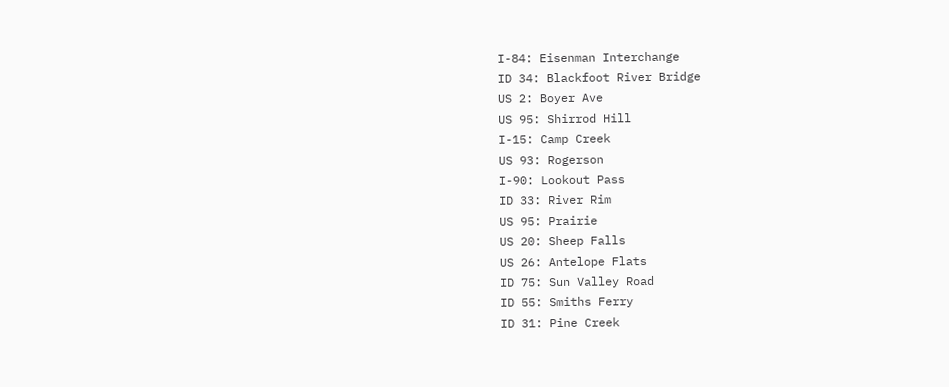I-84: Eisenman Interchange
ID 34: Blackfoot River Bridge
US 2: Boyer Ave
US 95: Shirrod Hill
I-15: Camp Creek
US 93: Rogerson
I-90: Lookout Pass
ID 33: River Rim
US 95: Prairie
US 20: Sheep Falls
US 26: Antelope Flats
ID 75: Sun Valley Road
ID 55: Smiths Ferry
ID 31: Pine Creek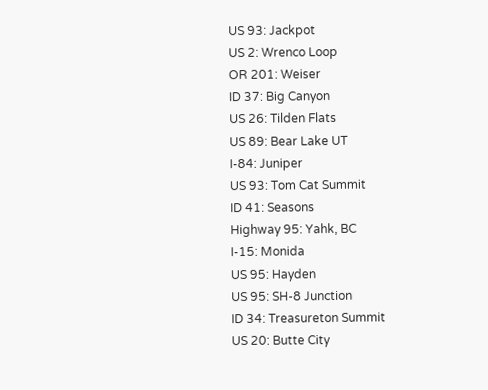US 93: Jackpot
US 2: Wrenco Loop
OR 201: Weiser
ID 37: Big Canyon
US 26: Tilden Flats
US 89: Bear Lake UT
I-84: Juniper
US 93: Tom Cat Summit
ID 41: Seasons
Highway 95: Yahk, BC
I-15: Monida
US 95: Hayden
US 95: SH-8 Junction
ID 34: Treasureton Summit
US 20: Butte City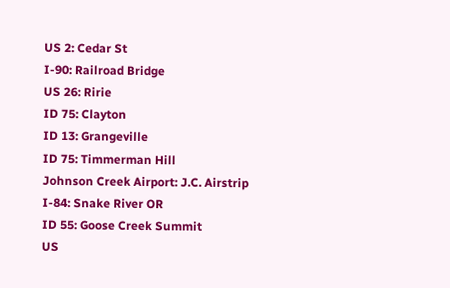US 2: Cedar St
I-90: Railroad Bridge
US 26: Ririe
ID 75: Clayton
ID 13: Grangeville
ID 75: Timmerman Hill
Johnson Creek Airport: J.C. Airstrip
I-84: Snake River OR
ID 55: Goose Creek Summit
US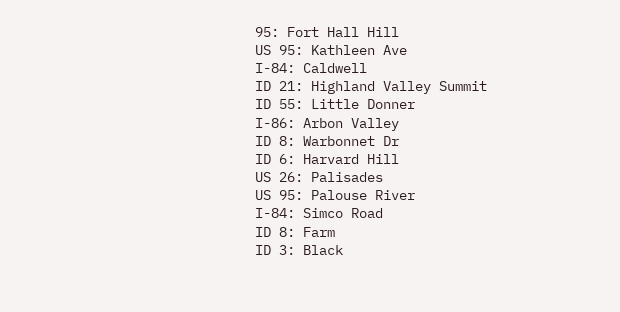95: Fort Hall Hill
US 95: Kathleen Ave
I-84: Caldwell
ID 21: Highland Valley Summit
ID 55: Little Donner
I-86: Arbon Valley
ID 8: Warbonnet Dr
ID 6: Harvard Hill
US 26: Palisades
US 95: Palouse River
I-84: Simco Road
ID 8: Farm
ID 3: Black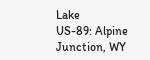Lake
US-89: Alpine Junction, WY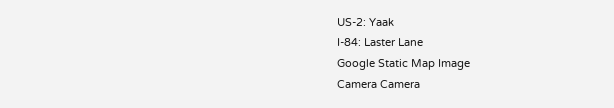US-2: Yaak
I-84: Laster Lane
Google Static Map Image
Camera Camera